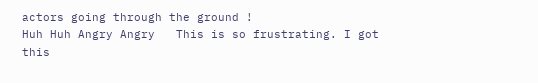actors going through the ground !
Huh Huh Angry Angry   This is so frustrating. I got this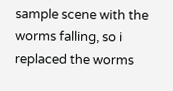sample scene with the worms falling, so i replaced the worms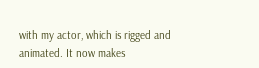with my actor, which is rigged and animated. It now makes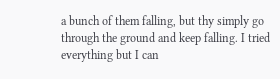a bunch of them falling, but thy simply go through the ground and keep falling. I tried everything but I can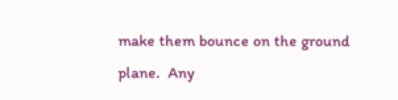make them bounce on the ground plane.  Any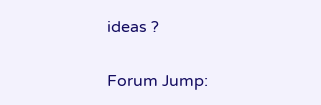ideas ?

Forum Jump: